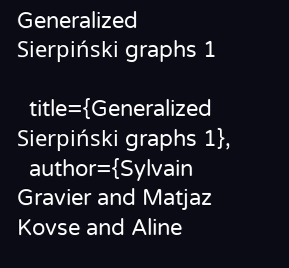Generalized Sierpiński graphs 1

  title={Generalized Sierpiński graphs 1},
  author={Sylvain Gravier and Matjaz Kovse and Aline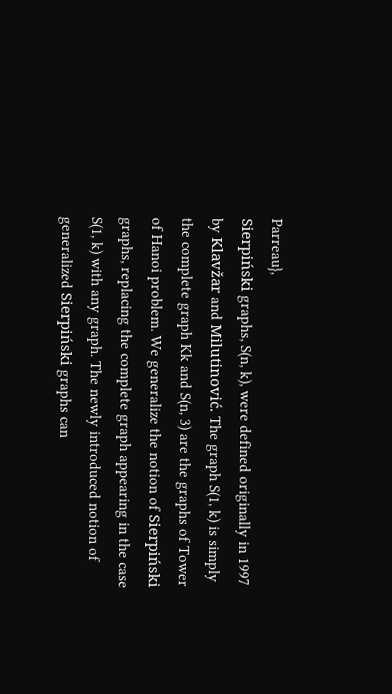Parreau},
Sierpiński graphs, S(n, k), were defined originally in 1997 by Klavžar and Milutinović. The graph S(1, k) is simply the complete graph Kk and S(n, 3) are the graphs of Tower of Hanoi problem. We generalize the notion of Sierpiński graphs, replacing the complete graph appearing in the case S(1, k) with any graph. The newly introduced notion of generalized Sierpiński graphs can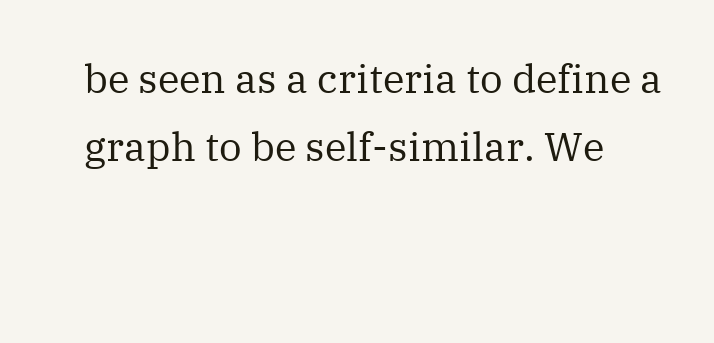be seen as a criteria to define a graph to be self-similar. We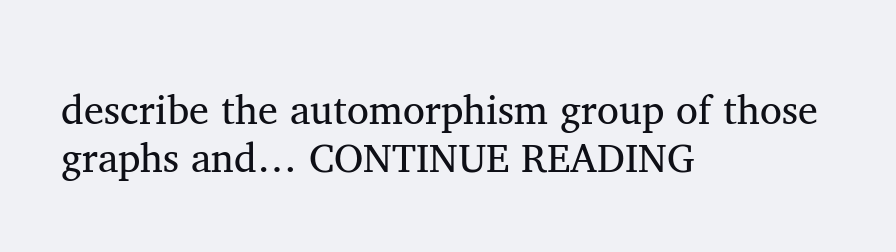describe the automorphism group of those graphs and… CONTINUE READING